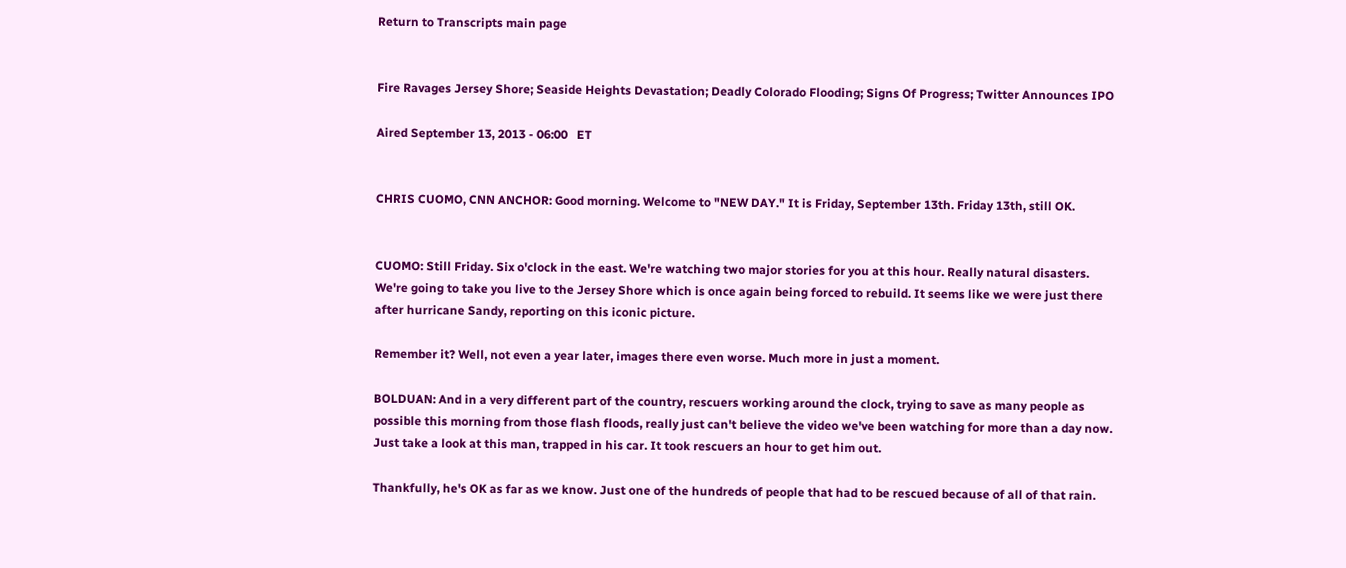Return to Transcripts main page


Fire Ravages Jersey Shore; Seaside Heights Devastation; Deadly Colorado Flooding; Signs Of Progress; Twitter Announces IPO

Aired September 13, 2013 - 06:00   ET


CHRIS CUOMO, CNN ANCHOR: Good morning. Welcome to "NEW DAY." It is Friday, September 13th. Friday 13th, still OK.


CUOMO: Still Friday. Six o'clock in the east. We're watching two major stories for you at this hour. Really natural disasters. We're going to take you live to the Jersey Shore which is once again being forced to rebuild. It seems like we were just there after hurricane Sandy, reporting on this iconic picture.

Remember it? Well, not even a year later, images there even worse. Much more in just a moment.

BOLDUAN: And in a very different part of the country, rescuers working around the clock, trying to save as many people as possible this morning from those flash floods, really just can't believe the video we've been watching for more than a day now. Just take a look at this man, trapped in his car. It took rescuers an hour to get him out.

Thankfully, he's OK as far as we know. Just one of the hundreds of people that had to be rescued because of all of that rain.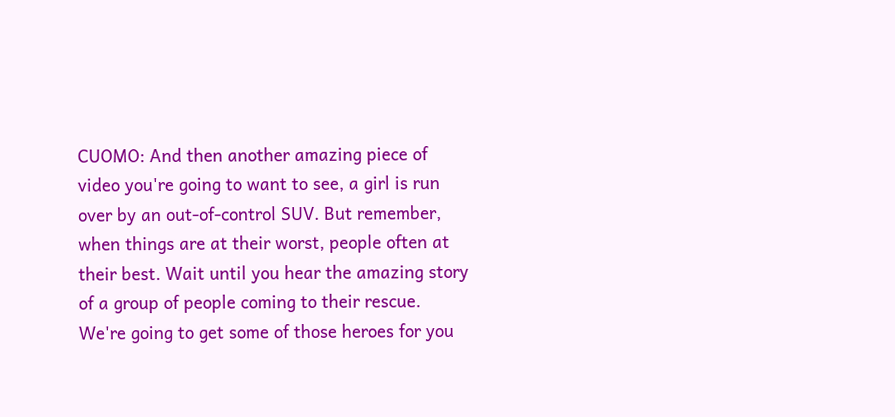CUOMO: And then another amazing piece of video you're going to want to see, a girl is run over by an out-of-control SUV. But remember, when things are at their worst, people often at their best. Wait until you hear the amazing story of a group of people coming to their rescue. We're going to get some of those heroes for you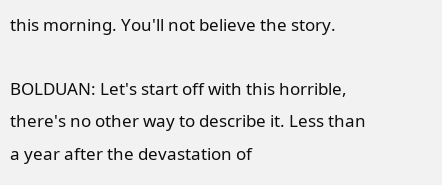this morning. You'll not believe the story.

BOLDUAN: Let's start off with this horrible, there's no other way to describe it. Less than a year after the devastation of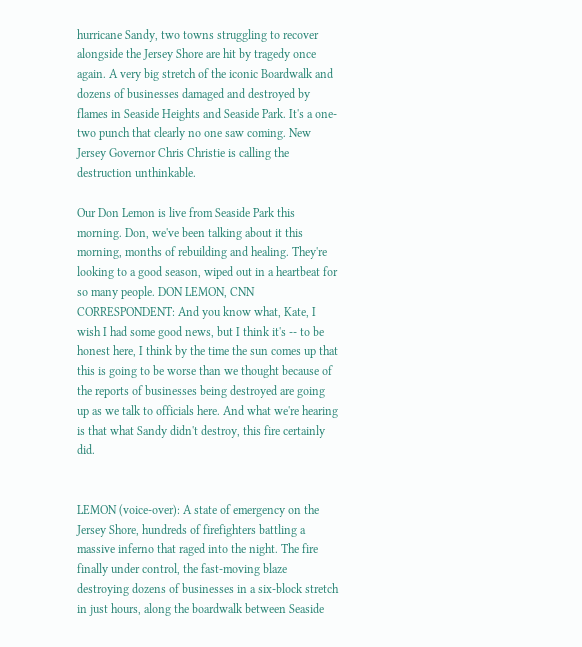hurricane Sandy, two towns struggling to recover alongside the Jersey Shore are hit by tragedy once again. A very big stretch of the iconic Boardwalk and dozens of businesses damaged and destroyed by flames in Seaside Heights and Seaside Park. It's a one-two punch that clearly no one saw coming. New Jersey Governor Chris Christie is calling the destruction unthinkable.

Our Don Lemon is live from Seaside Park this morning. Don, we've been talking about it this morning, months of rebuilding and healing. They're looking to a good season, wiped out in a heartbeat for so many people. DON LEMON, CNN CORRESPONDENT: And you know what, Kate, I wish I had some good news, but I think it's -- to be honest here, I think by the time the sun comes up that this is going to be worse than we thought because of the reports of businesses being destroyed are going up as we talk to officials here. And what we're hearing is that what Sandy didn't destroy, this fire certainly did.


LEMON (voice-over): A state of emergency on the Jersey Shore, hundreds of firefighters battling a massive inferno that raged into the night. The fire finally under control, the fast-moving blaze destroying dozens of businesses in a six-block stretch in just hours, along the boardwalk between Seaside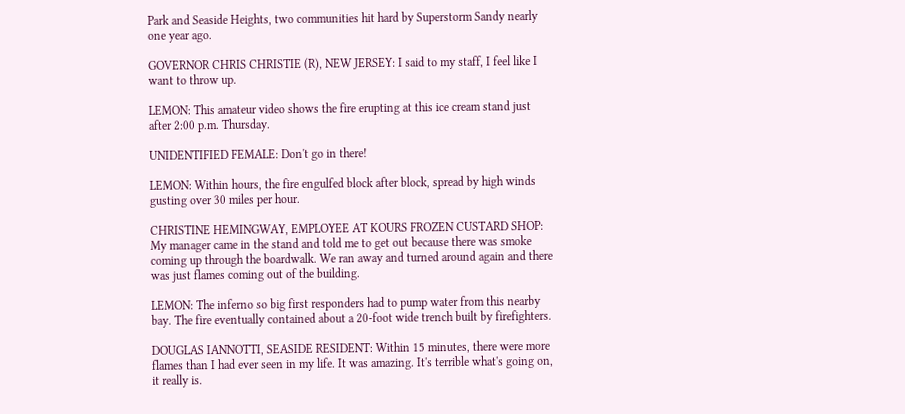Park and Seaside Heights, two communities hit hard by Superstorm Sandy nearly one year ago.

GOVERNOR CHRIS CHRISTIE (R), NEW JERSEY: I said to my staff, I feel like I want to throw up.

LEMON: This amateur video shows the fire erupting at this ice cream stand just after 2:00 p.m. Thursday.

UNIDENTIFIED FEMALE: Don't go in there!

LEMON: Within hours, the fire engulfed block after block, spread by high winds gusting over 30 miles per hour.

CHRISTINE HEMINGWAY, EMPLOYEE AT KOURS FROZEN CUSTARD SHOP: My manager came in the stand and told me to get out because there was smoke coming up through the boardwalk. We ran away and turned around again and there was just flames coming out of the building.

LEMON: The inferno so big first responders had to pump water from this nearby bay. The fire eventually contained about a 20-foot wide trench built by firefighters.

DOUGLAS IANNOTTI, SEASIDE RESIDENT: Within 15 minutes, there were more flames than I had ever seen in my life. It was amazing. It's terrible what's going on, it really is.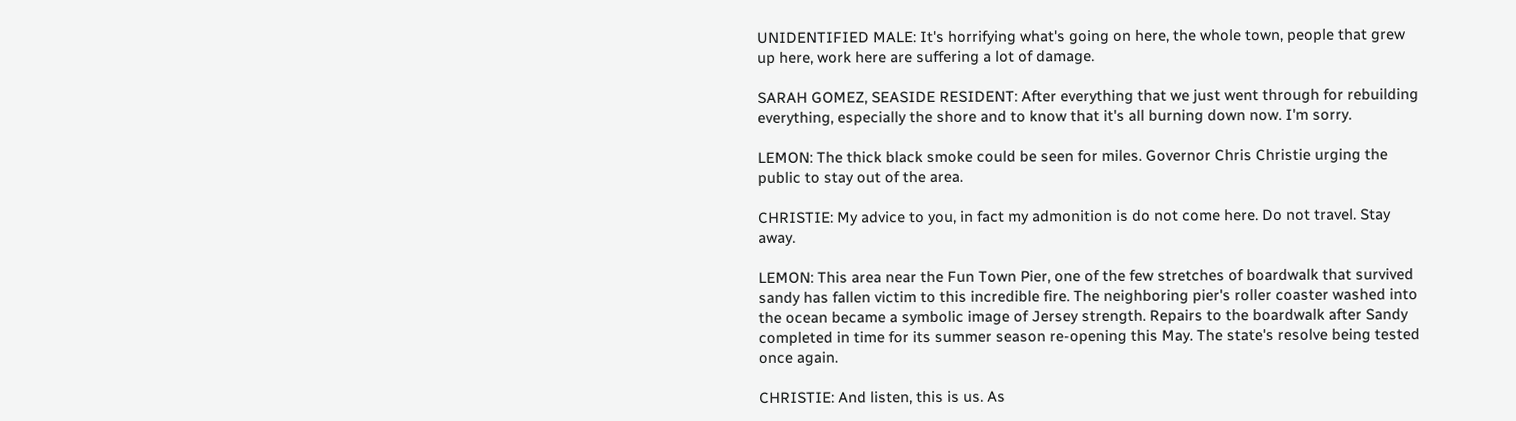UNIDENTIFIED MALE: It's horrifying what's going on here, the whole town, people that grew up here, work here are suffering a lot of damage.

SARAH GOMEZ, SEASIDE RESIDENT: After everything that we just went through for rebuilding everything, especially the shore and to know that it's all burning down now. I'm sorry.

LEMON: The thick black smoke could be seen for miles. Governor Chris Christie urging the public to stay out of the area.

CHRISTIE: My advice to you, in fact my admonition is do not come here. Do not travel. Stay away.

LEMON: This area near the Fun Town Pier, one of the few stretches of boardwalk that survived sandy has fallen victim to this incredible fire. The neighboring pier's roller coaster washed into the ocean became a symbolic image of Jersey strength. Repairs to the boardwalk after Sandy completed in time for its summer season re-opening this May. The state's resolve being tested once again.

CHRISTIE: And listen, this is us. As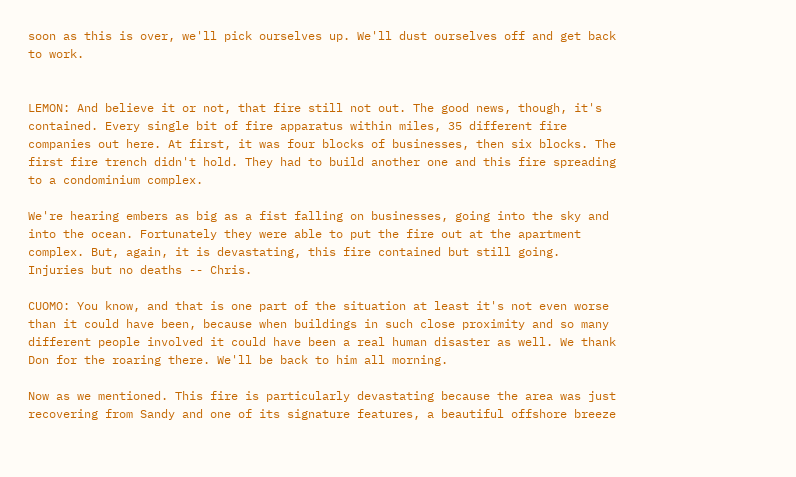soon as this is over, we'll pick ourselves up. We'll dust ourselves off and get back to work.


LEMON: And believe it or not, that fire still not out. The good news, though, it's contained. Every single bit of fire apparatus within miles, 35 different fire companies out here. At first, it was four blocks of businesses, then six blocks. The first fire trench didn't hold. They had to build another one and this fire spreading to a condominium complex.

We're hearing embers as big as a fist falling on businesses, going into the sky and into the ocean. Fortunately they were able to put the fire out at the apartment complex. But, again, it is devastating, this fire contained but still going. Injuries but no deaths -- Chris.

CUOMO: You know, and that is one part of the situation at least it's not even worse than it could have been, because when buildings in such close proximity and so many different people involved it could have been a real human disaster as well. We thank Don for the roaring there. We'll be back to him all morning.

Now as we mentioned. This fire is particularly devastating because the area was just recovering from Sandy and one of its signature features, a beautiful offshore breeze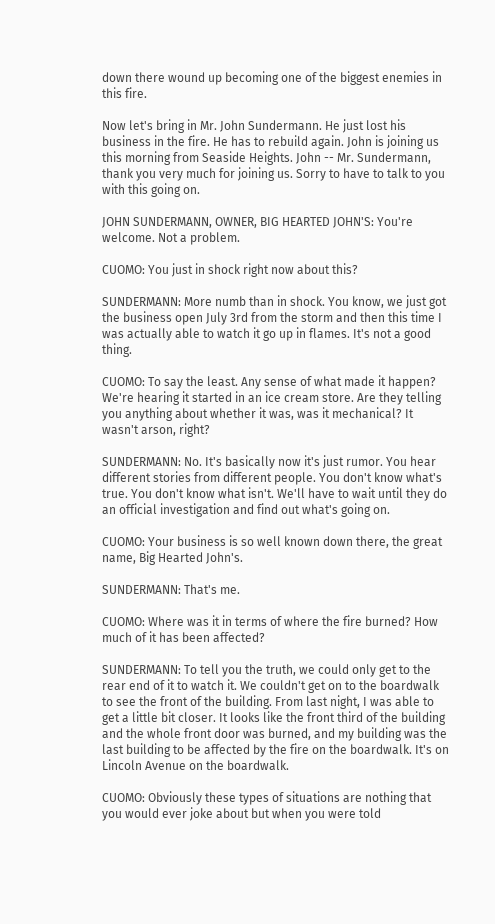down there wound up becoming one of the biggest enemies in this fire.

Now let's bring in Mr. John Sundermann. He just lost his business in the fire. He has to rebuild again. John is joining us this morning from Seaside Heights. John -- Mr. Sundermann, thank you very much for joining us. Sorry to have to talk to you with this going on.

JOHN SUNDERMANN, OWNER, BIG HEARTED JOHN'S: You're welcome. Not a problem.

CUOMO: You just in shock right now about this?

SUNDERMANN: More numb than in shock. You know, we just got the business open July 3rd from the storm and then this time I was actually able to watch it go up in flames. It's not a good thing.

CUOMO: To say the least. Any sense of what made it happen? We're hearing it started in an ice cream store. Are they telling you anything about whether it was, was it mechanical? It wasn't arson, right?

SUNDERMANN: No. It's basically now it's just rumor. You hear different stories from different people. You don't know what's true. You don't know what isn't. We'll have to wait until they do an official investigation and find out what's going on.

CUOMO: Your business is so well known down there, the great name, Big Hearted John's.

SUNDERMANN: That's me.

CUOMO: Where was it in terms of where the fire burned? How much of it has been affected?

SUNDERMANN: To tell you the truth, we could only get to the rear end of it to watch it. We couldn't get on to the boardwalk to see the front of the building. From last night, I was able to get a little bit closer. It looks like the front third of the building and the whole front door was burned, and my building was the last building to be affected by the fire on the boardwalk. It's on Lincoln Avenue on the boardwalk.

CUOMO: Obviously these types of situations are nothing that you would ever joke about but when you were told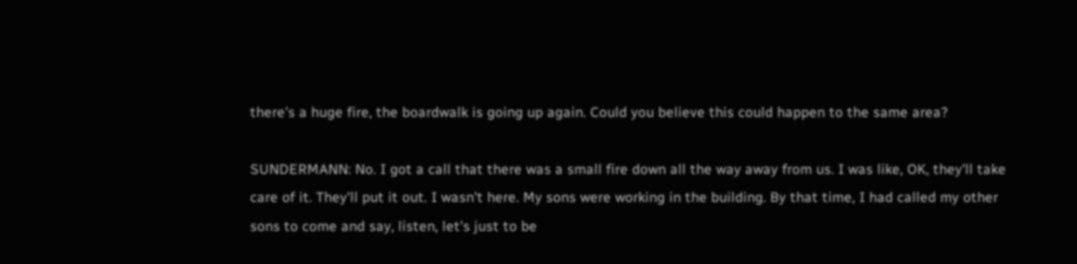there's a huge fire, the boardwalk is going up again. Could you believe this could happen to the same area?

SUNDERMANN: No. I got a call that there was a small fire down all the way away from us. I was like, OK, they'll take care of it. They'll put it out. I wasn't here. My sons were working in the building. By that time, I had called my other sons to come and say, listen, let's just to be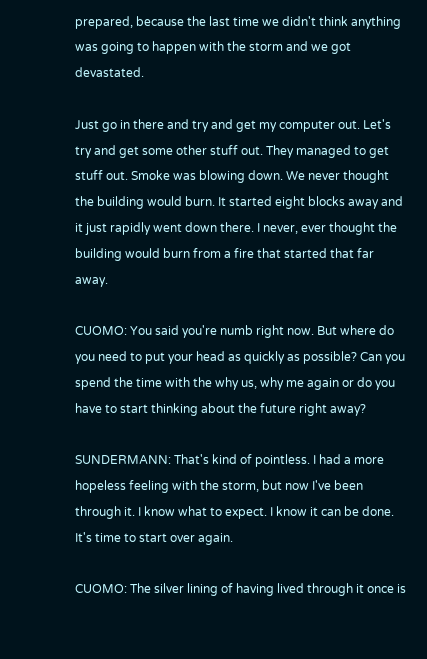prepared, because the last time we didn't think anything was going to happen with the storm and we got devastated.

Just go in there and try and get my computer out. Let's try and get some other stuff out. They managed to get stuff out. Smoke was blowing down. We never thought the building would burn. It started eight blocks away and it just rapidly went down there. I never, ever thought the building would burn from a fire that started that far away.

CUOMO: You said you're numb right now. But where do you need to put your head as quickly as possible? Can you spend the time with the why us, why me again or do you have to start thinking about the future right away?

SUNDERMANN: That's kind of pointless. I had a more hopeless feeling with the storm, but now I've been through it. I know what to expect. I know it can be done. It's time to start over again.

CUOMO: The silver lining of having lived through it once is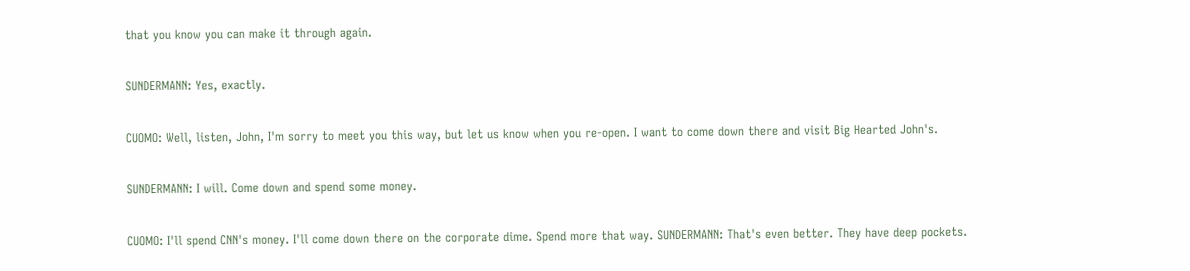that you know you can make it through again.

SUNDERMANN: Yes, exactly.

CUOMO: Well, listen, John, I'm sorry to meet you this way, but let us know when you re-open. I want to come down there and visit Big Hearted John's.

SUNDERMANN: I will. Come down and spend some money.

CUOMO: I'll spend CNN's money. I'll come down there on the corporate dime. Spend more that way. SUNDERMANN: That's even better. They have deep pockets.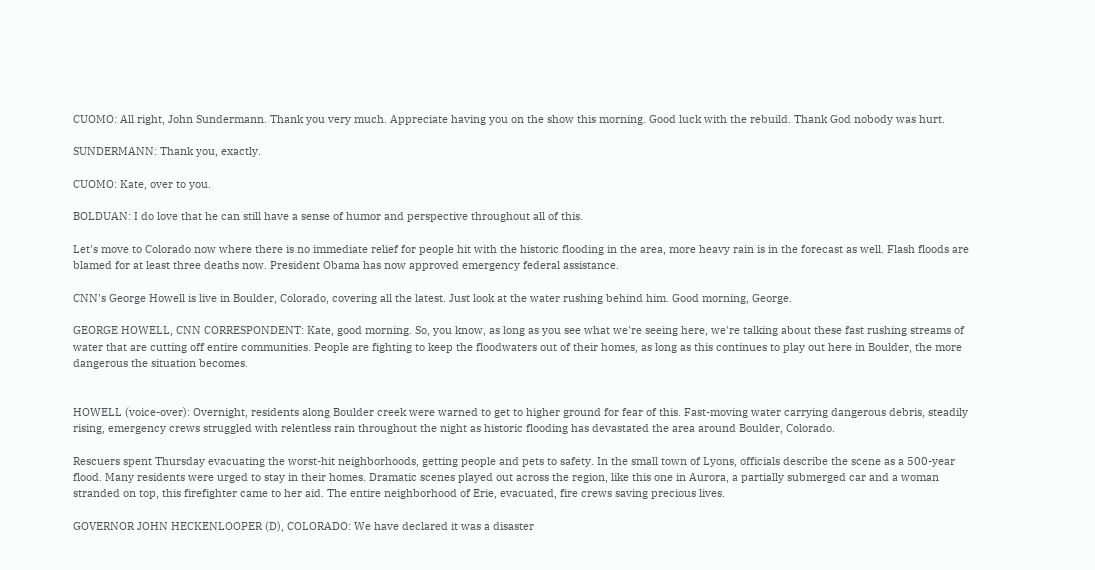CUOMO: All right, John Sundermann. Thank you very much. Appreciate having you on the show this morning. Good luck with the rebuild. Thank God nobody was hurt.

SUNDERMANN: Thank you, exactly.

CUOMO: Kate, over to you.

BOLDUAN: I do love that he can still have a sense of humor and perspective throughout all of this.

Let's move to Colorado now where there is no immediate relief for people hit with the historic flooding in the area, more heavy rain is in the forecast as well. Flash floods are blamed for at least three deaths now. President Obama has now approved emergency federal assistance.

CNN's George Howell is live in Boulder, Colorado, covering all the latest. Just look at the water rushing behind him. Good morning, George.

GEORGE HOWELL, CNN CORRESPONDENT: Kate, good morning. So, you know, as long as you see what we're seeing here, we're talking about these fast rushing streams of water that are cutting off entire communities. People are fighting to keep the floodwaters out of their homes, as long as this continues to play out here in Boulder, the more dangerous the situation becomes.


HOWELL (voice-over): Overnight, residents along Boulder creek were warned to get to higher ground for fear of this. Fast-moving water carrying dangerous debris, steadily rising, emergency crews struggled with relentless rain throughout the night as historic flooding has devastated the area around Boulder, Colorado.

Rescuers spent Thursday evacuating the worst-hit neighborhoods, getting people and pets to safety. In the small town of Lyons, officials describe the scene as a 500-year flood. Many residents were urged to stay in their homes. Dramatic scenes played out across the region, like this one in Aurora, a partially submerged car and a woman stranded on top, this firefighter came to her aid. The entire neighborhood of Erie, evacuated, fire crews saving precious lives.

GOVERNOR JOHN HECKENLOOPER (D), COLORADO: We have declared it was a disaster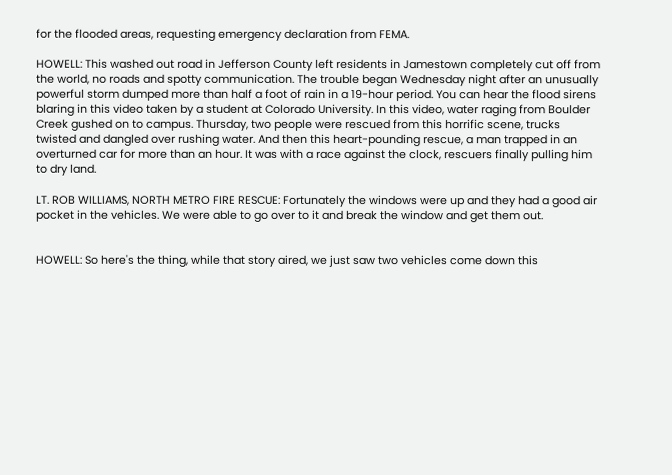for the flooded areas, requesting emergency declaration from FEMA.

HOWELL: This washed out road in Jefferson County left residents in Jamestown completely cut off from the world, no roads and spotty communication. The trouble began Wednesday night after an unusually powerful storm dumped more than half a foot of rain in a 19-hour period. You can hear the flood sirens blaring in this video taken by a student at Colorado University. In this video, water raging from Boulder Creek gushed on to campus. Thursday, two people were rescued from this horrific scene, trucks twisted and dangled over rushing water. And then this heart-pounding rescue, a man trapped in an overturned car for more than an hour. It was with a race against the clock, rescuers finally pulling him to dry land.

LT. ROB WILLIAMS, NORTH METRO FIRE RESCUE: Fortunately the windows were up and they had a good air pocket in the vehicles. We were able to go over to it and break the window and get them out.


HOWELL: So here's the thing, while that story aired, we just saw two vehicles come down this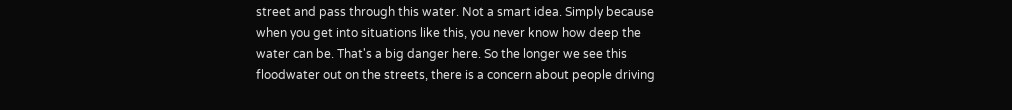street and pass through this water. Not a smart idea. Simply because when you get into situations like this, you never know how deep the water can be. That's a big danger here. So the longer we see this floodwater out on the streets, there is a concern about people driving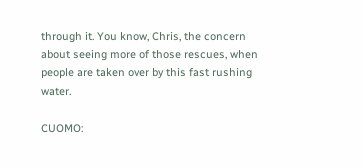through it. You know, Chris, the concern about seeing more of those rescues, when people are taken over by this fast rushing water.

CUOMO: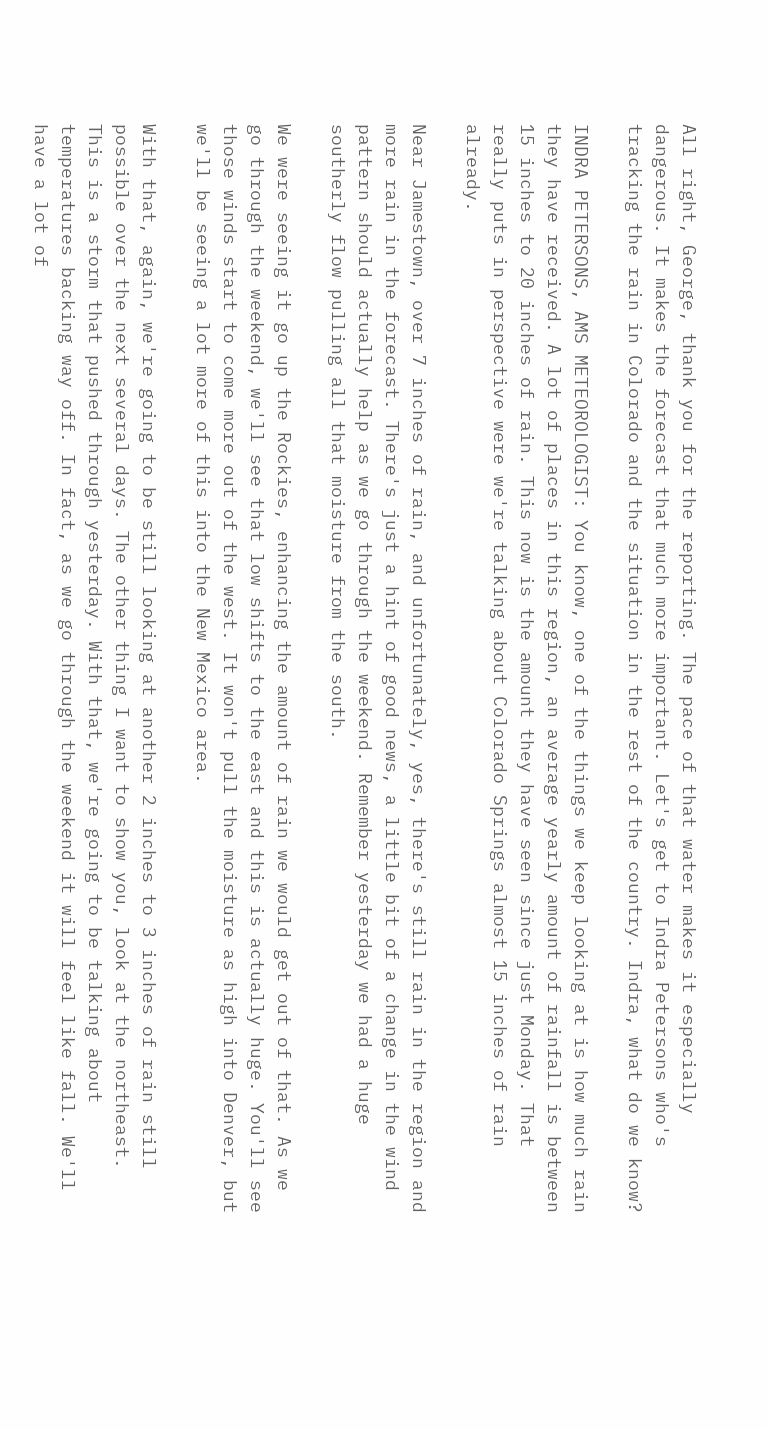All right, George, thank you for the reporting. The pace of that water makes it especially dangerous. It makes the forecast that much more important. Let's get to Indra Petersons who's tracking the rain in Colorado and the situation in the rest of the country. Indra, what do we know?

INDRA PETERSONS, AMS METEOROLOGIST: You know, one of the things we keep looking at is how much rain they have received. A lot of places in this region, an average yearly amount of rainfall is between 15 inches to 20 inches of rain. This now is the amount they have seen since just Monday. That really puts in perspective were we're talking about Colorado Springs almost 15 inches of rain already.

Near Jamestown, over 7 inches of rain, and unfortunately, yes, there's still rain in the region and more rain in the forecast. There's just a hint of good news, a little bit of a change in the wind pattern should actually help as we go through the weekend. Remember yesterday we had a huge southerly flow pulling all that moisture from the south.

We were seeing it go up the Rockies, enhancing the amount of rain we would get out of that. As we go through the weekend, we'll see that low shifts to the east and this is actually huge. You'll see those winds start to come more out of the west. It won't pull the moisture as high into Denver, but we'll be seeing a lot more of this into the New Mexico area.

With that, again, we're going to be still looking at another 2 inches to 3 inches of rain still possible over the next several days. The other thing I want to show you, look at the northeast. This is a storm that pushed through yesterday. With that, we're going to be talking about temperatures backing way off. In fact, as we go through the weekend it will feel like fall. We'll have a lot of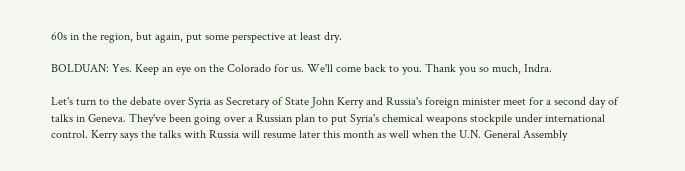60s in the region, but again, put some perspective at least dry.

BOLDUAN: Yes. Keep an eye on the Colorado for us. We'll come back to you. Thank you so much, Indra.

Let's turn to the debate over Syria as Secretary of State John Kerry and Russia's foreign minister meet for a second day of talks in Geneva. They've been going over a Russian plan to put Syria's chemical weapons stockpile under international control. Kerry says the talks with Russia will resume later this month as well when the U.N. General Assembly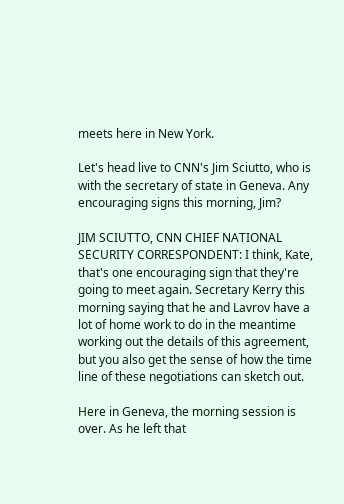meets here in New York.

Let's head live to CNN's Jim Sciutto, who is with the secretary of state in Geneva. Any encouraging signs this morning, Jim?

JIM SCIUTTO, CNN CHIEF NATIONAL SECURITY CORRESPONDENT: I think, Kate, that's one encouraging sign that they're going to meet again. Secretary Kerry this morning saying that he and Lavrov have a lot of home work to do in the meantime working out the details of this agreement, but you also get the sense of how the time line of these negotiations can sketch out.

Here in Geneva, the morning session is over. As he left that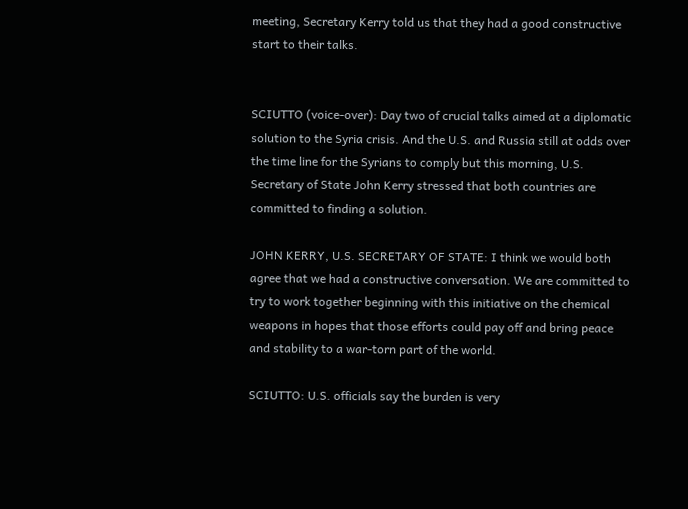meeting, Secretary Kerry told us that they had a good constructive start to their talks.


SCIUTTO (voice-over): Day two of crucial talks aimed at a diplomatic solution to the Syria crisis. And the U.S. and Russia still at odds over the time line for the Syrians to comply but this morning, U.S. Secretary of State John Kerry stressed that both countries are committed to finding a solution.

JOHN KERRY, U.S. SECRETARY OF STATE: I think we would both agree that we had a constructive conversation. We are committed to try to work together beginning with this initiative on the chemical weapons in hopes that those efforts could pay off and bring peace and stability to a war-torn part of the world.

SCIUTTO: U.S. officials say the burden is very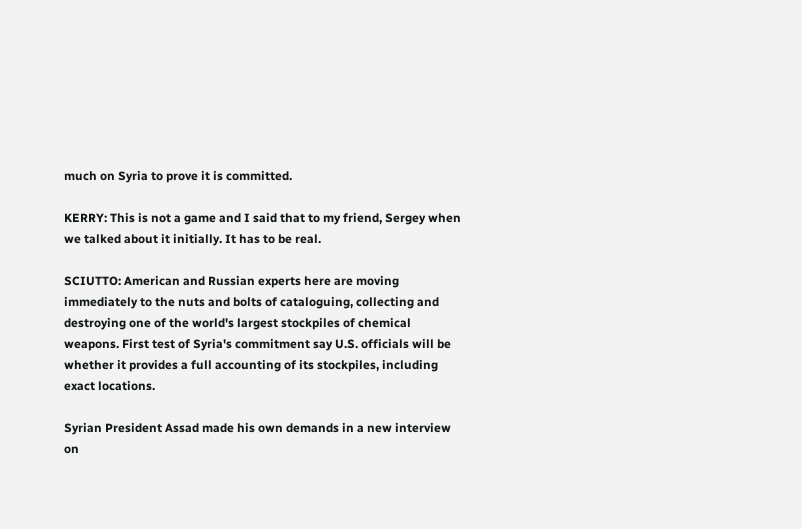much on Syria to prove it is committed.

KERRY: This is not a game and I said that to my friend, Sergey when we talked about it initially. It has to be real.

SCIUTTO: American and Russian experts here are moving immediately to the nuts and bolts of cataloguing, collecting and destroying one of the world's largest stockpiles of chemical weapons. First test of Syria's commitment say U.S. officials will be whether it provides a full accounting of its stockpiles, including exact locations.

Syrian President Assad made his own demands in a new interview on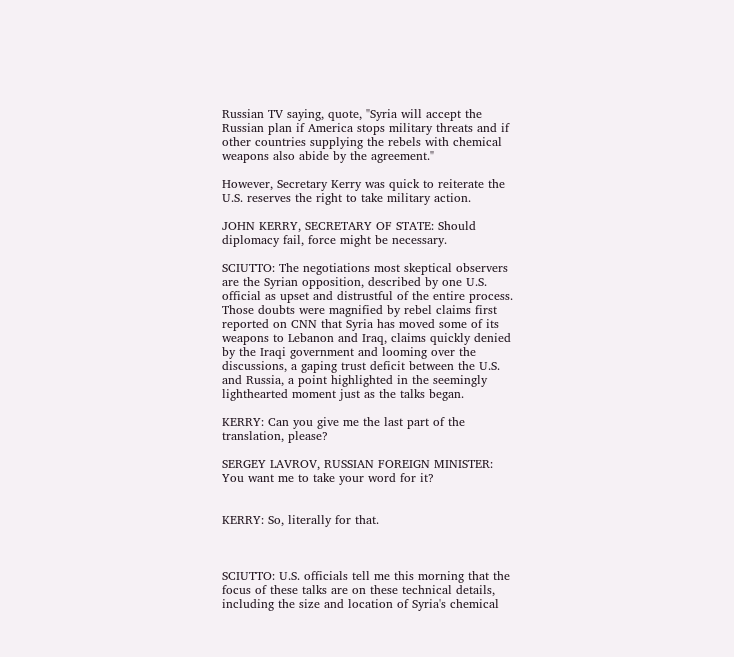Russian TV saying, quote, "Syria will accept the Russian plan if America stops military threats and if other countries supplying the rebels with chemical weapons also abide by the agreement."

However, Secretary Kerry was quick to reiterate the U.S. reserves the right to take military action.

JOHN KERRY, SECRETARY OF STATE: Should diplomacy fail, force might be necessary.

SCIUTTO: The negotiations most skeptical observers are the Syrian opposition, described by one U.S. official as upset and distrustful of the entire process. Those doubts were magnified by rebel claims first reported on CNN that Syria has moved some of its weapons to Lebanon and Iraq, claims quickly denied by the Iraqi government and looming over the discussions, a gaping trust deficit between the U.S. and Russia, a point highlighted in the seemingly lighthearted moment just as the talks began.

KERRY: Can you give me the last part of the translation, please?

SERGEY LAVROV, RUSSIAN FOREIGN MINISTER: You want me to take your word for it?


KERRY: So, literally for that.



SCIUTTO: U.S. officials tell me this morning that the focus of these talks are on these technical details, including the size and location of Syria's chemical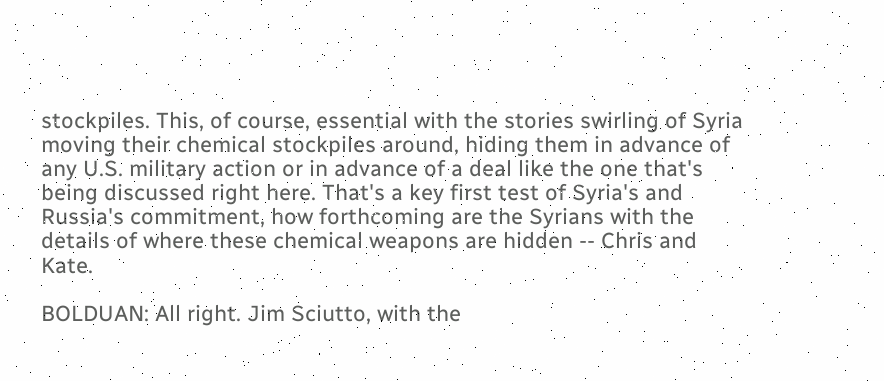stockpiles. This, of course, essential with the stories swirling of Syria moving their chemical stockpiles around, hiding them in advance of any U.S. military action or in advance of a deal like the one that's being discussed right here. That's a key first test of Syria's and Russia's commitment, how forthcoming are the Syrians with the details of where these chemical weapons are hidden -- Chris and Kate.

BOLDUAN: All right. Jim Sciutto, with the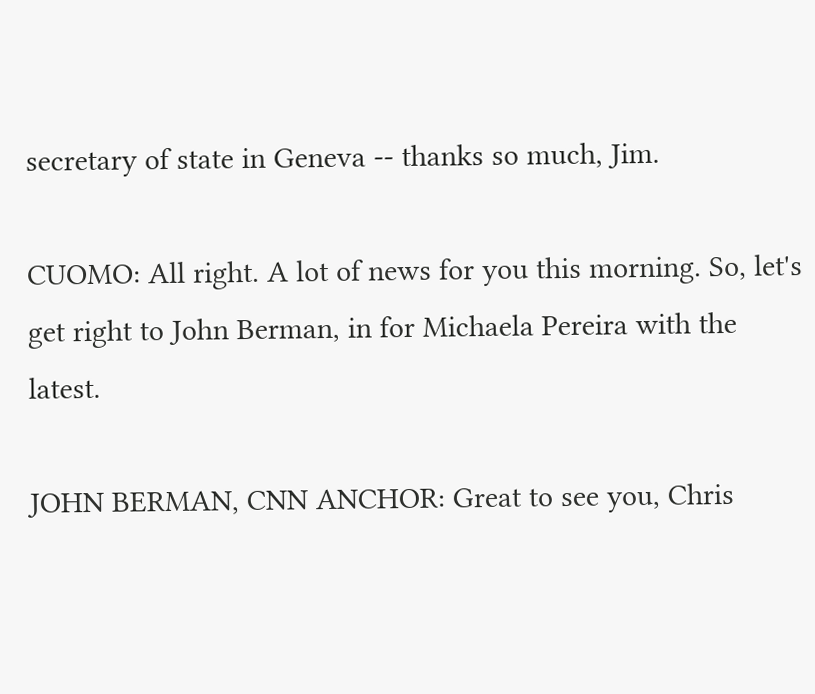secretary of state in Geneva -- thanks so much, Jim.

CUOMO: All right. A lot of news for you this morning. So, let's get right to John Berman, in for Michaela Pereira with the latest.

JOHN BERMAN, CNN ANCHOR: Great to see you, Chris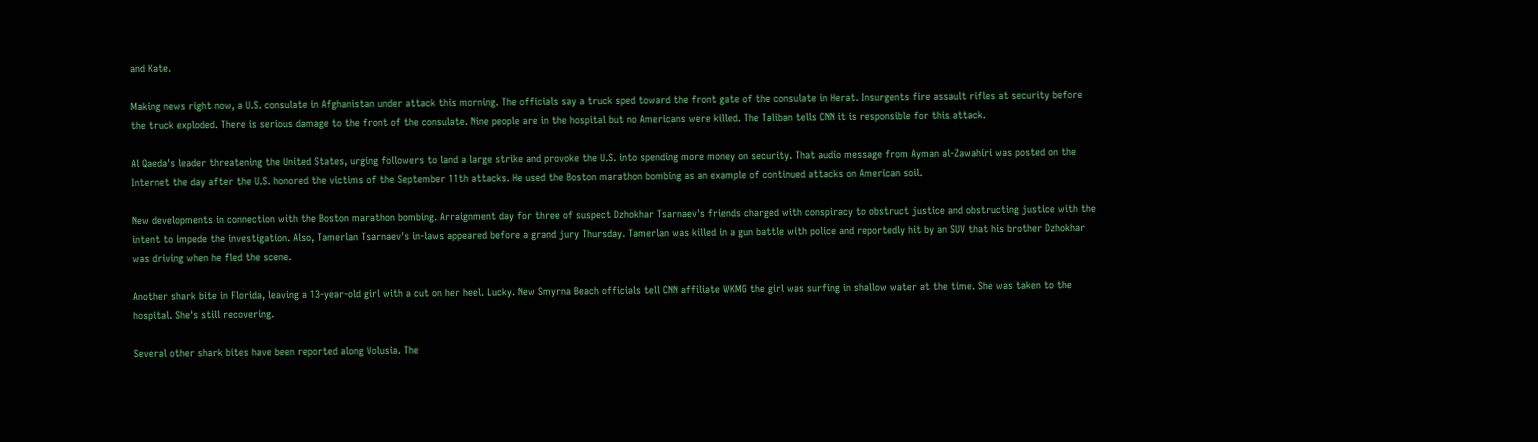and Kate.

Making news right now, a U.S. consulate in Afghanistan under attack this morning. The officials say a truck sped toward the front gate of the consulate in Herat. Insurgents fire assault rifles at security before the truck exploded. There is serious damage to the front of the consulate. Nine people are in the hospital but no Americans were killed. The Taliban tells CNN it is responsible for this attack.

Al Qaeda's leader threatening the United States, urging followers to land a large strike and provoke the U.S. into spending more money on security. That audio message from Ayman al-Zawahiri was posted on the Internet the day after the U.S. honored the victims of the September 11th attacks. He used the Boston marathon bombing as an example of continued attacks on American soil.

New developments in connection with the Boston marathon bombing. Arraignment day for three of suspect Dzhokhar Tsarnaev's friends charged with conspiracy to obstruct justice and obstructing justice with the intent to impede the investigation. Also, Tamerlan Tsarnaev's in-laws appeared before a grand jury Thursday. Tamerlan was killed in a gun battle with police and reportedly hit by an SUV that his brother Dzhokhar was driving when he fled the scene.

Another shark bite in Florida, leaving a 13-year-old girl with a cut on her heel. Lucky. New Smyrna Beach officials tell CNN affiliate WKMG the girl was surfing in shallow water at the time. She was taken to the hospital. She's still recovering.

Several other shark bites have been reported along Volusia. The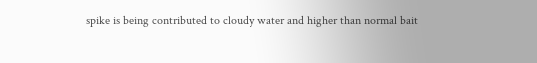spike is being contributed to cloudy water and higher than normal bait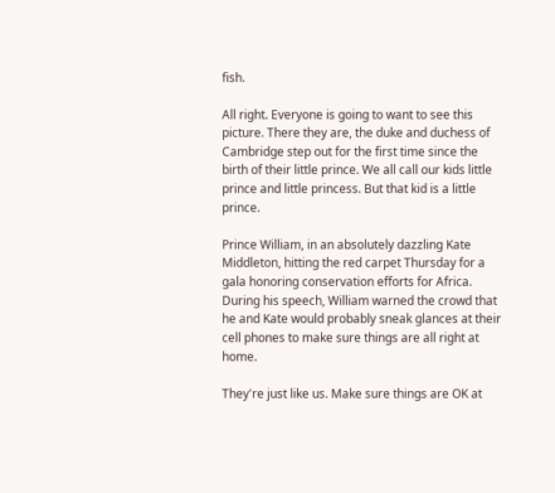fish.

All right. Everyone is going to want to see this picture. There they are, the duke and duchess of Cambridge step out for the first time since the birth of their little prince. We all call our kids little prince and little princess. But that kid is a little prince.

Prince William, in an absolutely dazzling Kate Middleton, hitting the red carpet Thursday for a gala honoring conservation efforts for Africa. During his speech, William warned the crowd that he and Kate would probably sneak glances at their cell phones to make sure things are all right at home.

They're just like us. Make sure things are OK at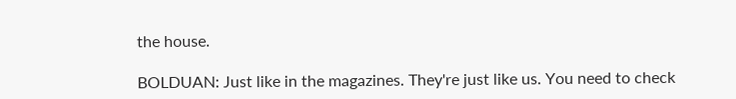the house.

BOLDUAN: Just like in the magazines. They're just like us. You need to check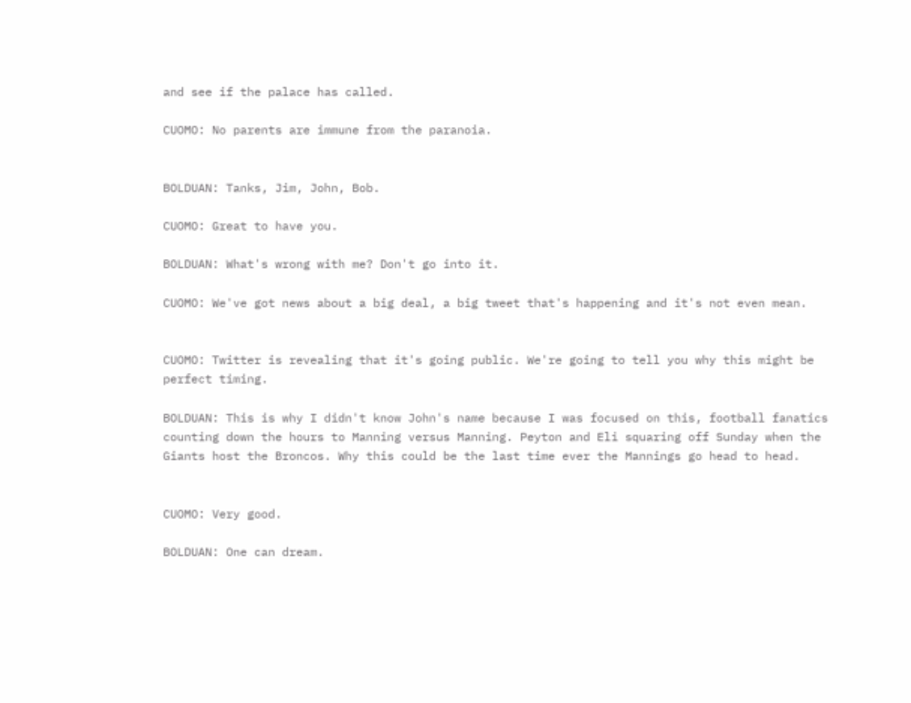and see if the palace has called.

CUOMO: No parents are immune from the paranoia.


BOLDUAN: Tanks, Jim, John, Bob.

CUOMO: Great to have you.

BOLDUAN: What's wrong with me? Don't go into it.

CUOMO: We've got news about a big deal, a big tweet that's happening and it's not even mean.


CUOMO: Twitter is revealing that it's going public. We're going to tell you why this might be perfect timing.

BOLDUAN: This is why I didn't know John's name because I was focused on this, football fanatics counting down the hours to Manning versus Manning. Peyton and Eli squaring off Sunday when the Giants host the Broncos. Why this could be the last time ever the Mannings go head to head.


CUOMO: Very good.

BOLDUAN: One can dream.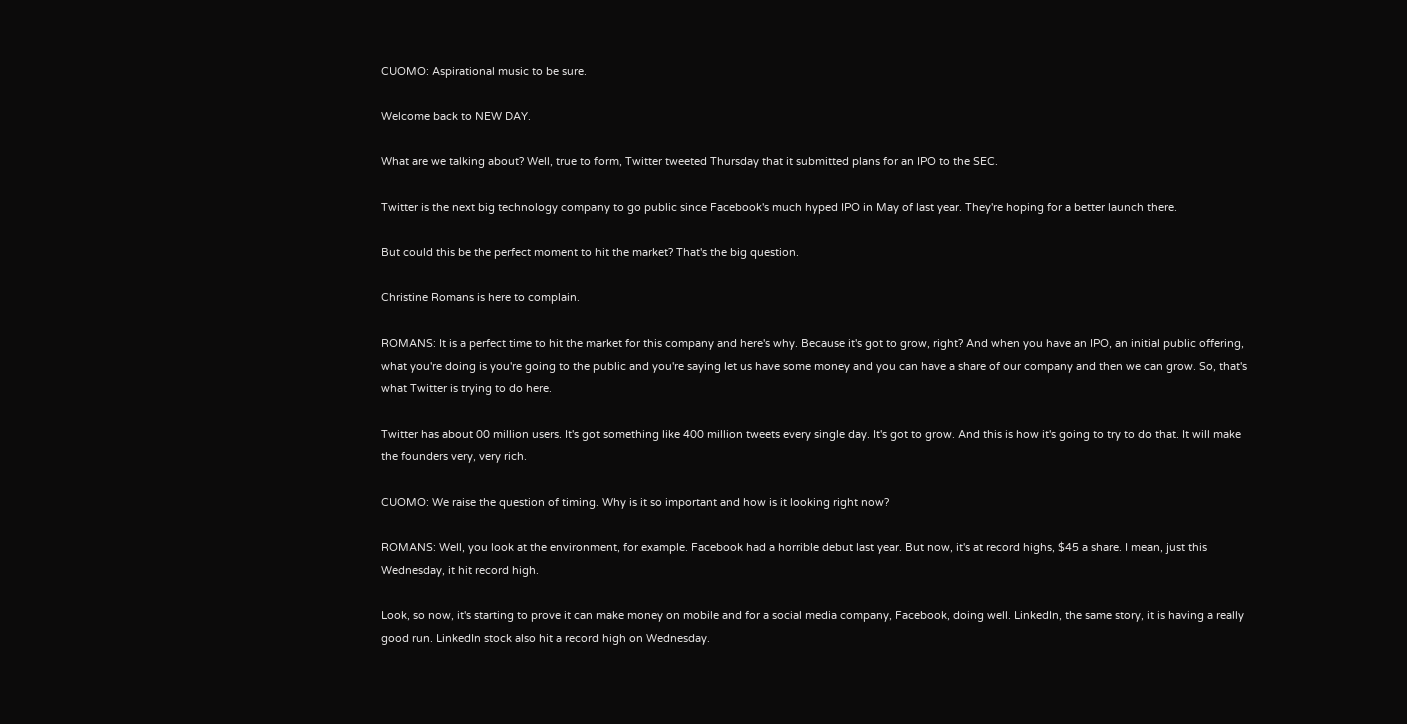CUOMO: Aspirational music to be sure.

Welcome back to NEW DAY.

What are we talking about? Well, true to form, Twitter tweeted Thursday that it submitted plans for an IPO to the SEC.

Twitter is the next big technology company to go public since Facebook's much hyped IPO in May of last year. They're hoping for a better launch there.

But could this be the perfect moment to hit the market? That's the big question.

Christine Romans is here to complain.

ROMANS: It is a perfect time to hit the market for this company and here's why. Because it's got to grow, right? And when you have an IPO, an initial public offering, what you're doing is you're going to the public and you're saying let us have some money and you can have a share of our company and then we can grow. So, that's what Twitter is trying to do here.

Twitter has about 00 million users. It's got something like 400 million tweets every single day. It's got to grow. And this is how it's going to try to do that. It will make the founders very, very rich.

CUOMO: We raise the question of timing. Why is it so important and how is it looking right now?

ROMANS: Well, you look at the environment, for example. Facebook had a horrible debut last year. But now, it's at record highs, $45 a share. I mean, just this Wednesday, it hit record high.

Look, so now, it's starting to prove it can make money on mobile and for a social media company, Facebook, doing well. LinkedIn, the same story, it is having a really good run. LinkedIn stock also hit a record high on Wednesday.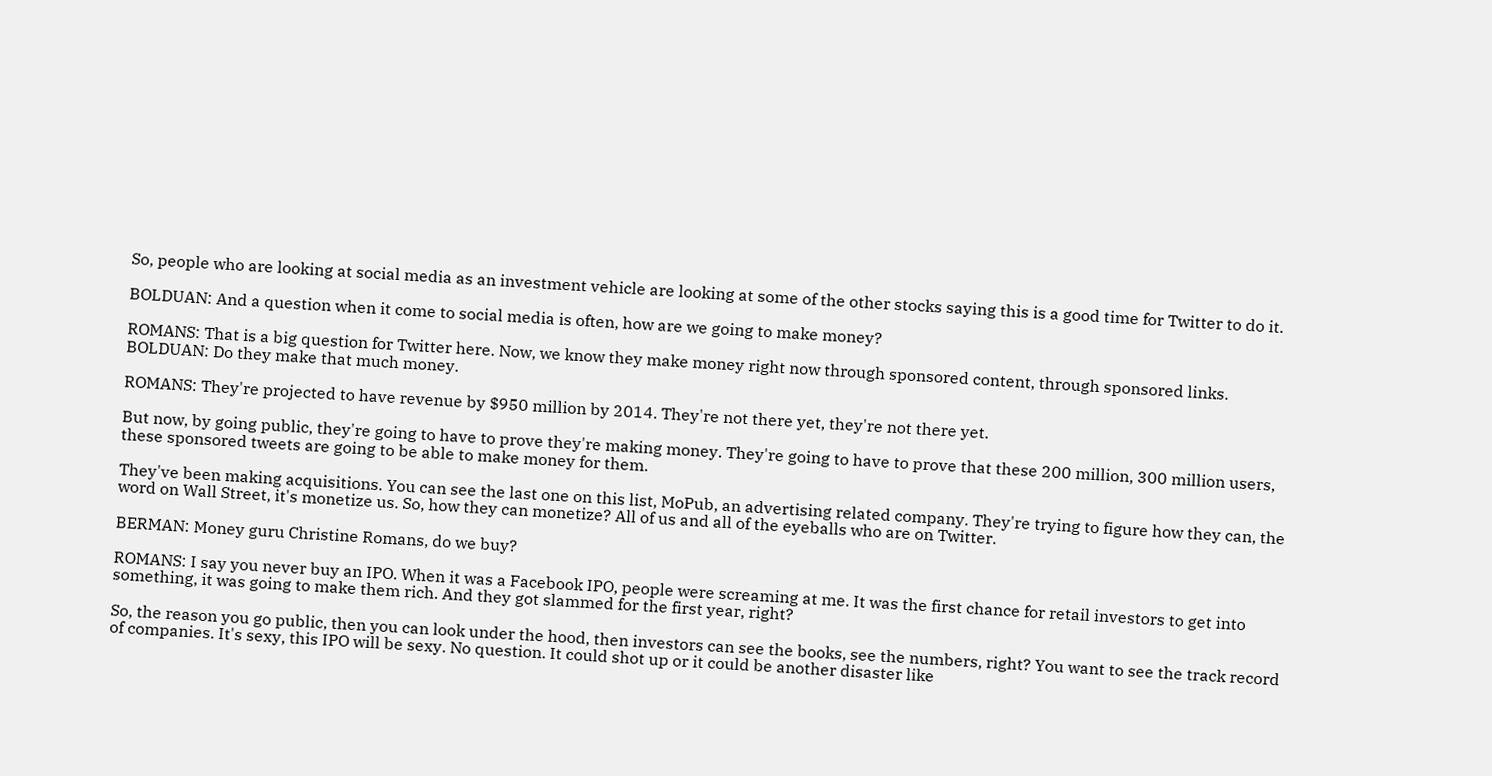So, people who are looking at social media as an investment vehicle are looking at some of the other stocks saying this is a good time for Twitter to do it.

BOLDUAN: And a question when it come to social media is often, how are we going to make money?

ROMANS: That is a big question for Twitter here. Now, we know they make money right now through sponsored content, through sponsored links. BOLDUAN: Do they make that much money.

ROMANS: They're projected to have revenue by $950 million by 2014. They're not there yet, they're not there yet.

But now, by going public, they're going to have to prove they're making money. They're going to have to prove that these 200 million, 300 million users, these sponsored tweets are going to be able to make money for them.

They've been making acquisitions. You can see the last one on this list, MoPub, an advertising related company. They're trying to figure how they can, the word on Wall Street, it's monetize us. So, how they can monetize? All of us and all of the eyeballs who are on Twitter.

BERMAN: Money guru Christine Romans, do we buy?

ROMANS: I say you never buy an IPO. When it was a Facebook IPO, people were screaming at me. It was the first chance for retail investors to get into something, it was going to make them rich. And they got slammed for the first year, right?

So, the reason you go public, then you can look under the hood, then investors can see the books, see the numbers, right? You want to see the track record of companies. It's sexy, this IPO will be sexy. No question. It could shot up or it could be another disaster like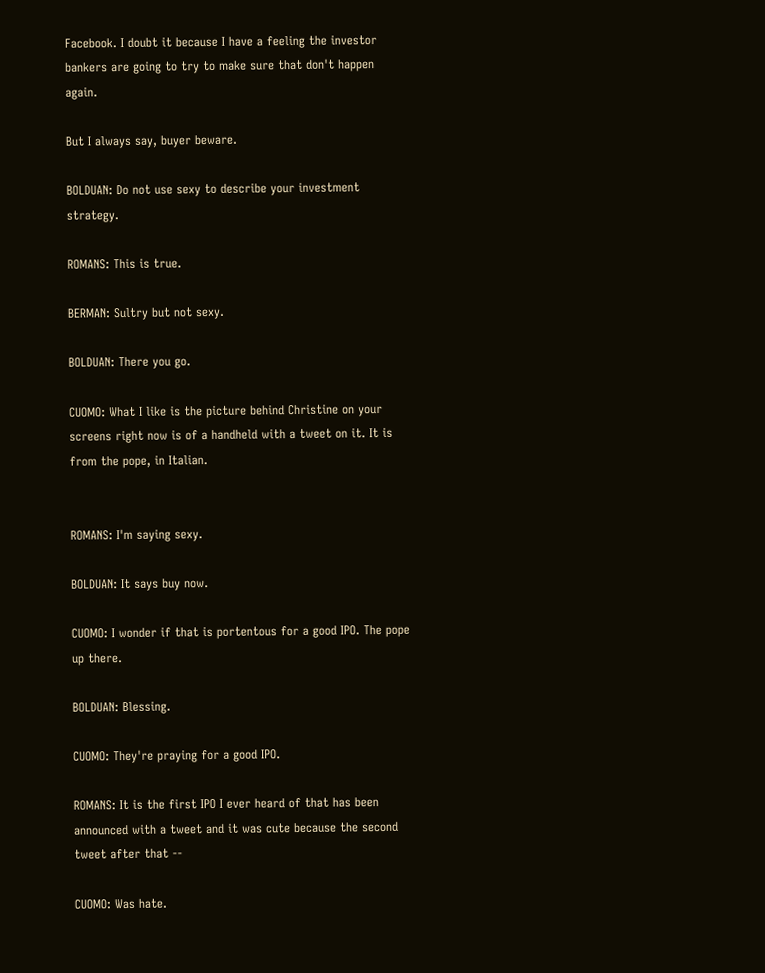Facebook. I doubt it because I have a feeling the investor bankers are going to try to make sure that don't happen again.

But I always say, buyer beware.

BOLDUAN: Do not use sexy to describe your investment strategy.

ROMANS: This is true.

BERMAN: Sultry but not sexy.

BOLDUAN: There you go.

CUOMO: What I like is the picture behind Christine on your screens right now is of a handheld with a tweet on it. It is from the pope, in Italian.


ROMANS: I'm saying sexy.

BOLDUAN: It says buy now.

CUOMO: I wonder if that is portentous for a good IPO. The pope up there.

BOLDUAN: Blessing.

CUOMO: They're praying for a good IPO.

ROMANS: It is the first IPO I ever heard of that has been announced with a tweet and it was cute because the second tweet after that --

CUOMO: Was hate.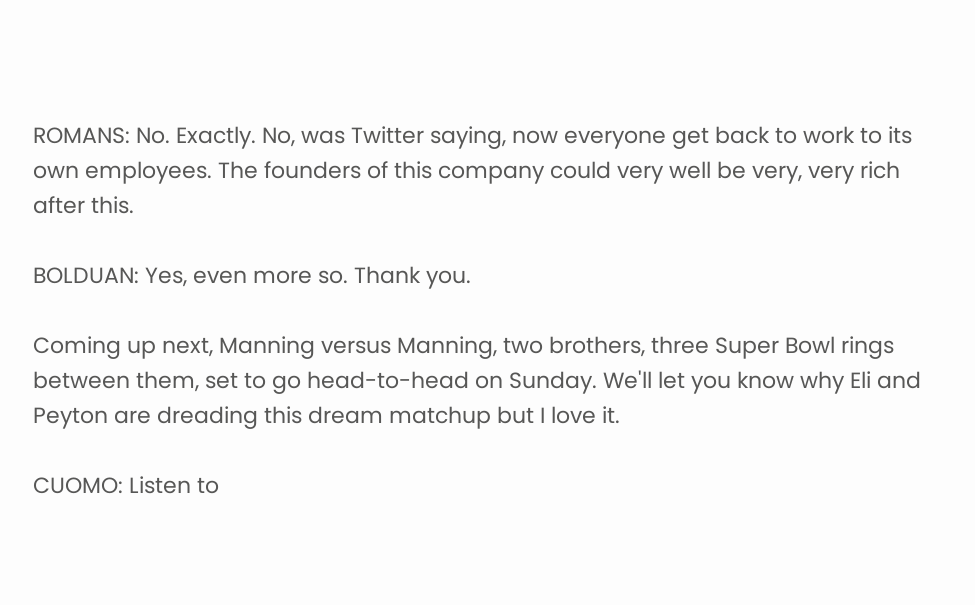ROMANS: No. Exactly. No, was Twitter saying, now everyone get back to work to its own employees. The founders of this company could very well be very, very rich after this.

BOLDUAN: Yes, even more so. Thank you.

Coming up next, Manning versus Manning, two brothers, three Super Bowl rings between them, set to go head-to-head on Sunday. We'll let you know why Eli and Peyton are dreading this dream matchup but I love it.

CUOMO: Listen to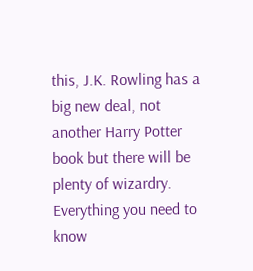this, J.K. Rowling has a big new deal, not another Harry Potter book but there will be plenty of wizardry. Everything you need to know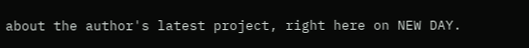about the author's latest project, right here on NEW DAY.